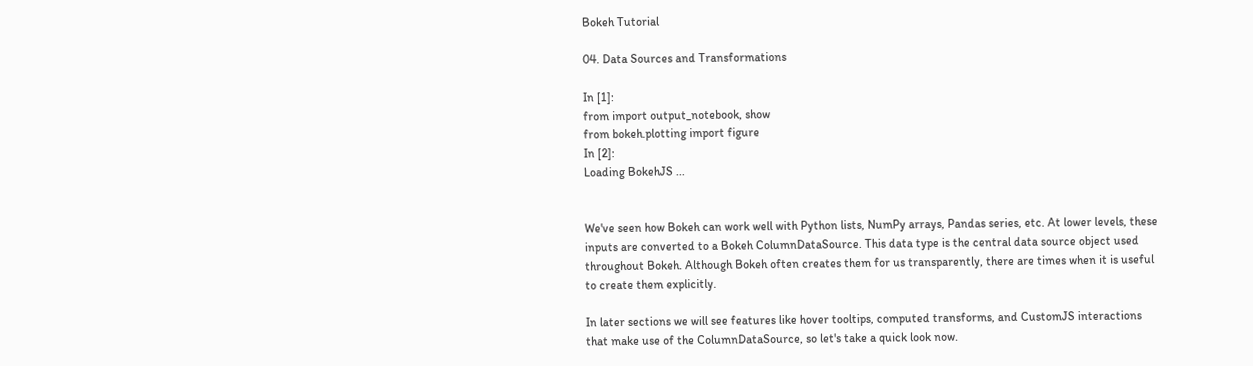Bokeh Tutorial

04. Data Sources and Transformations

In [1]:
from import output_notebook, show
from bokeh.plotting import figure
In [2]:
Loading BokehJS ...


We've seen how Bokeh can work well with Python lists, NumPy arrays, Pandas series, etc. At lower levels, these inputs are converted to a Bokeh ColumnDataSource. This data type is the central data source object used throughout Bokeh. Although Bokeh often creates them for us transparently, there are times when it is useful to create them explicitly.

In later sections we will see features like hover tooltips, computed transforms, and CustomJS interactions that make use of the ColumnDataSource, so let's take a quick look now.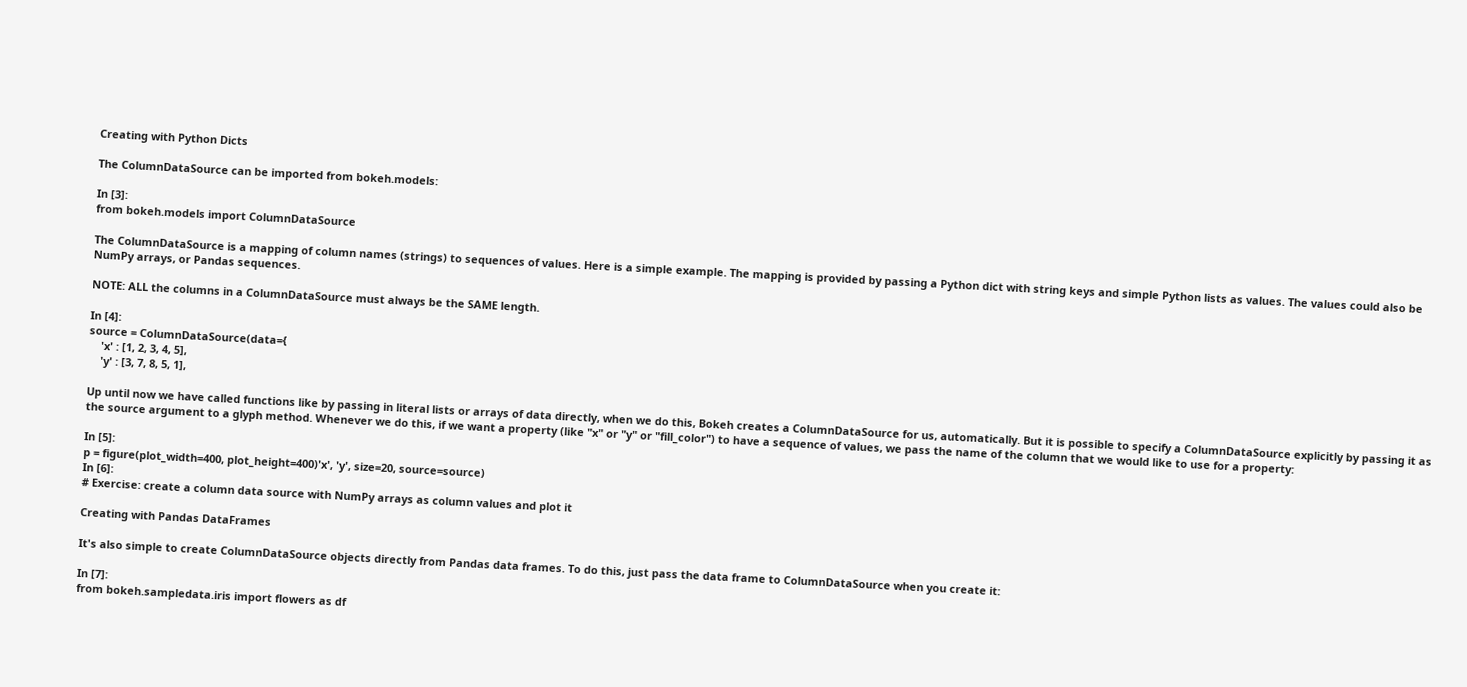Creating with Python Dicts

The ColumnDataSource can be imported from bokeh.models:

In [3]:
from bokeh.models import ColumnDataSource

The ColumnDataSource is a mapping of column names (strings) to sequences of values. Here is a simple example. The mapping is provided by passing a Python dict with string keys and simple Python lists as values. The values could also be NumPy arrays, or Pandas sequences.

NOTE: ALL the columns in a ColumnDataSource must always be the SAME length.

In [4]:
source = ColumnDataSource(data={
    'x' : [1, 2, 3, 4, 5],
    'y' : [3, 7, 8, 5, 1],

Up until now we have called functions like by passing in literal lists or arrays of data directly, when we do this, Bokeh creates a ColumnDataSource for us, automatically. But it is possible to specify a ColumnDataSource explicitly by passing it as the source argument to a glyph method. Whenever we do this, if we want a property (like "x" or "y" or "fill_color") to have a sequence of values, we pass the name of the column that we would like to use for a property:

In [5]:
p = figure(plot_width=400, plot_height=400)'x', 'y', size=20, source=source)
In [6]:
# Exercise: create a column data source with NumPy arrays as column values and plot it

Creating with Pandas DataFrames

It's also simple to create ColumnDataSource objects directly from Pandas data frames. To do this, just pass the data frame to ColumnDataSource when you create it:

In [7]:
from bokeh.sampledata.iris import flowers as df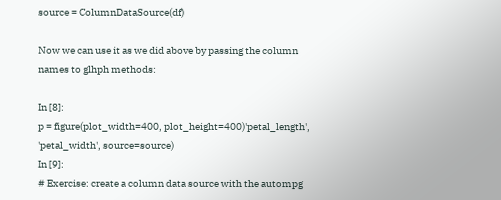source = ColumnDataSource(df)

Now we can use it as we did above by passing the column names to glhph methods:

In [8]:
p = figure(plot_width=400, plot_height=400)'petal_length', 'petal_width', source=source)
In [9]:
# Exercise: create a column data source with the autompg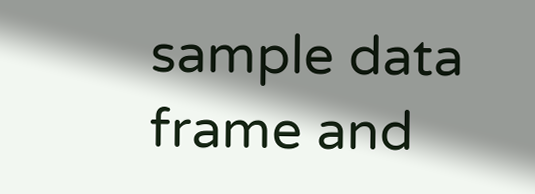sample data frame and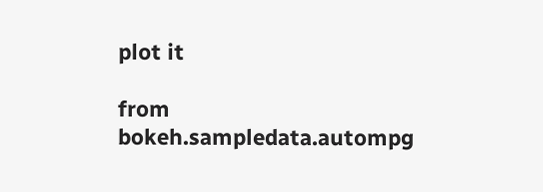plot it

from bokeh.sampledata.autompg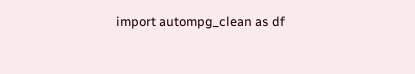import autompg_clean as df